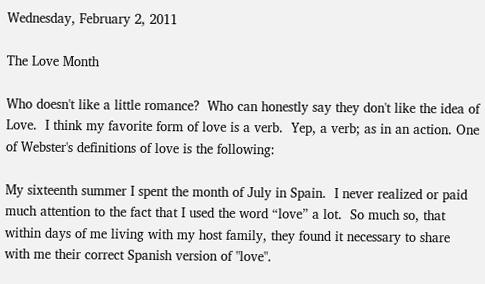Wednesday, February 2, 2011

The Love Month

Who doesn't like a little romance?  Who can honestly say they don't like the idea of Love.  I think my favorite form of love is a verb.  Yep, a verb; as in an action. One of Webster's definitions of love is the following:

My sixteenth summer I spent the month of July in Spain.  I never realized or paid much attention to the fact that I used the word “love” a lot.  So much so, that within days of me living with my host family, they found it necessary to share with me their correct Spanish version of "love".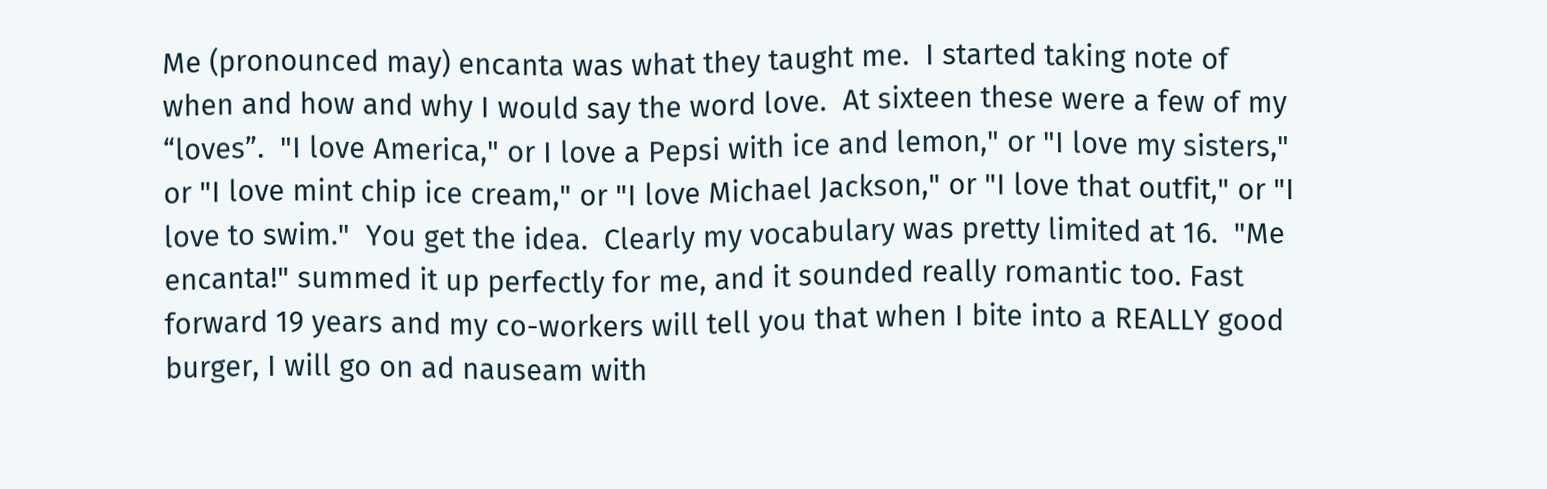Me (pronounced may) encanta was what they taught me.  I started taking note of when and how and why I would say the word love.  At sixteen these were a few of my “loves”.  "I love America," or I love a Pepsi with ice and lemon," or "I love my sisters," or "I love mint chip ice cream," or "I love Michael Jackson," or "I love that outfit," or "I love to swim."  You get the idea.  Clearly my vocabulary was pretty limited at 16.  "Me encanta!" summed it up perfectly for me, and it sounded really romantic too. Fast forward 19 years and my co-workers will tell you that when I bite into a REALLY good burger, I will go on ad nauseam with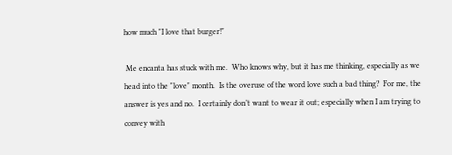how much "I love that burger!"

 Me encanta has stuck with me.  Who knows why, but it has me thinking, especially as we head into the "love" month.  Is the overuse of the word love such a bad thing?  For me, the answer is yes and no.  I certainly don’t want to wear it out; especially when I am trying to convey with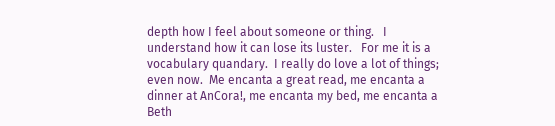depth how I feel about someone or thing.   I understand how it can lose its luster.   For me it is a vocabulary quandary.  I really do love a lot of things; even now.  Me encanta a great read, me encanta a dinner at AnCora!, me encanta my bed, me encanta a Beth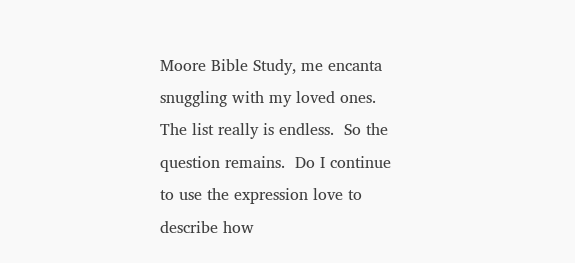Moore Bible Study, me encanta snuggling with my loved ones.  The list really is endless.  So the question remains.  Do I continue to use the expression love to describe how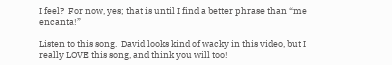I feel?  For now, yes; that is until I find a better phrase than “me encanta!”

Listen to this song.  David looks kind of wacky in this video, but I really LOVE this song, and think you will too!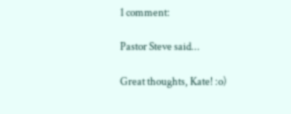1 comment:

Pastor Steve said...

Great thoughts, Kate! :o)